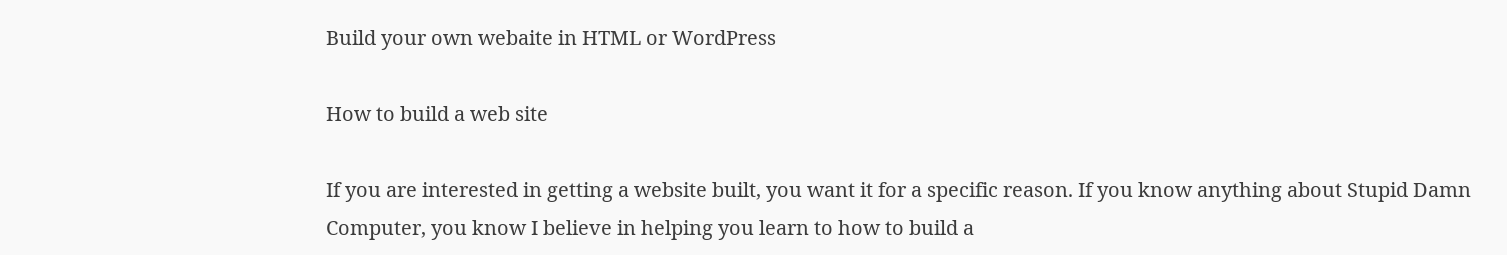Build your own webaite in HTML or WordPress

How to build a web site

If you are interested in getting a website built, you want it for a specific reason. If you know anything about Stupid Damn Computer, you know I believe in helping you learn to how to build a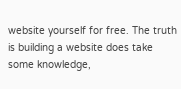website yourself for free. The truth is building a website does take some knowledge,